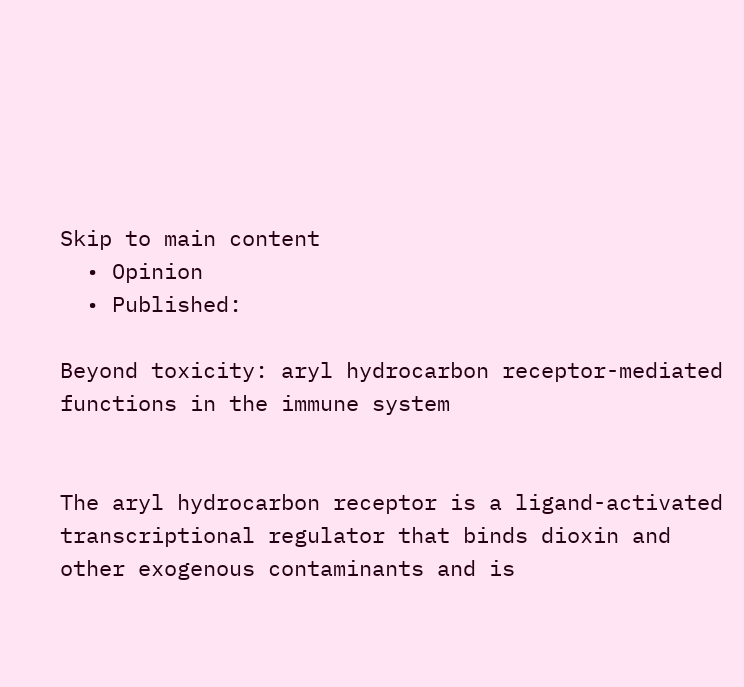Skip to main content
  • Opinion
  • Published:

Beyond toxicity: aryl hydrocarbon receptor-mediated functions in the immune system


The aryl hydrocarbon receptor is a ligand-activated transcriptional regulator that binds dioxin and other exogenous contaminants and is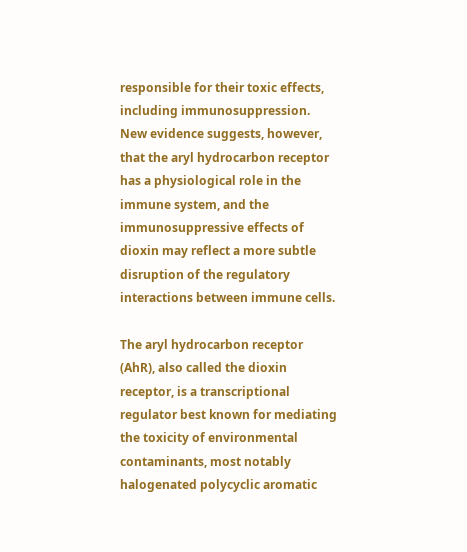responsible for their toxic effects, including immunosuppression. New evidence suggests, however, that the aryl hydrocarbon receptor has a physiological role in the immune system, and the immunosuppressive effects of dioxin may reflect a more subtle disruption of the regulatory interactions between immune cells.

The aryl hydrocarbon receptor (AhR), also called the dioxin receptor, is a transcriptional regulator best known for mediating the toxicity of environmental contaminants, most notably halogenated polycyclic aromatic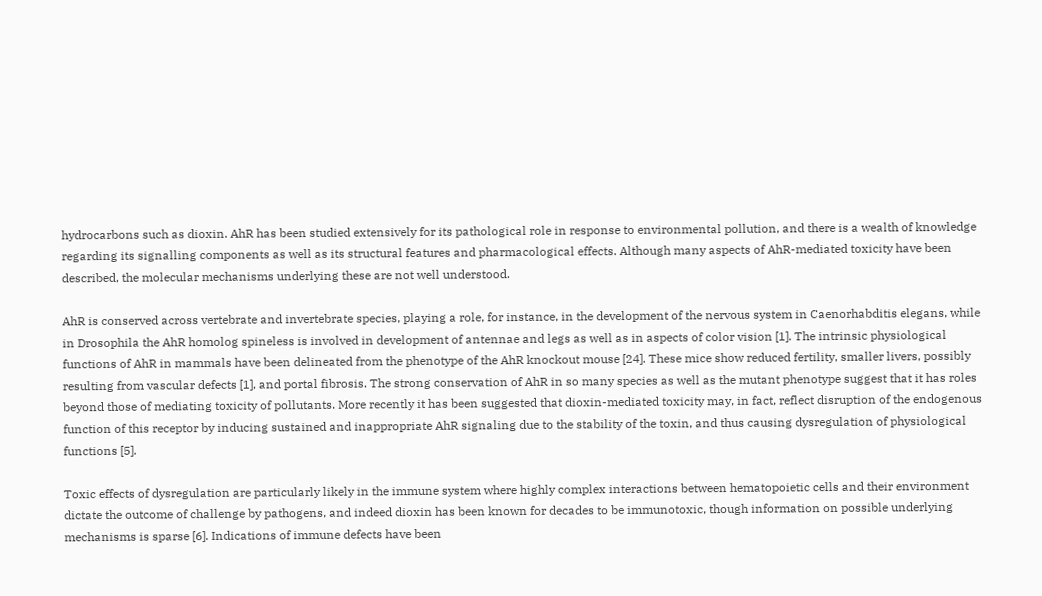hydrocarbons such as dioxin. AhR has been studied extensively for its pathological role in response to environmental pollution, and there is a wealth of knowledge regarding its signalling components as well as its structural features and pharmacological effects. Although many aspects of AhR-mediated toxicity have been described, the molecular mechanisms underlying these are not well understood.

AhR is conserved across vertebrate and invertebrate species, playing a role, for instance, in the development of the nervous system in Caenorhabditis elegans, while in Drosophila the AhR homolog spineless is involved in development of antennae and legs as well as in aspects of color vision [1]. The intrinsic physiological functions of AhR in mammals have been delineated from the phenotype of the AhR knockout mouse [24]. These mice show reduced fertility, smaller livers, possibly resulting from vascular defects [1], and portal fibrosis. The strong conservation of AhR in so many species as well as the mutant phenotype suggest that it has roles beyond those of mediating toxicity of pollutants. More recently it has been suggested that dioxin-mediated toxicity may, in fact, reflect disruption of the endogenous function of this receptor by inducing sustained and inappropriate AhR signaling due to the stability of the toxin, and thus causing dysregulation of physiological functions [5].

Toxic effects of dysregulation are particularly likely in the immune system where highly complex interactions between hematopoietic cells and their environment dictate the outcome of challenge by pathogens, and indeed dioxin has been known for decades to be immunotoxic, though information on possible underlying mechanisms is sparse [6]. Indications of immune defects have been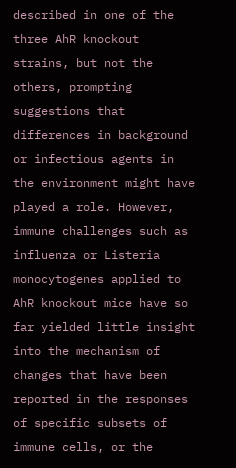described in one of the three AhR knockout strains, but not the others, prompting suggestions that differences in background or infectious agents in the environment might have played a role. However, immune challenges such as influenza or Listeria monocytogenes applied to AhR knockout mice have so far yielded little insight into the mechanism of changes that have been reported in the responses of specific subsets of immune cells, or the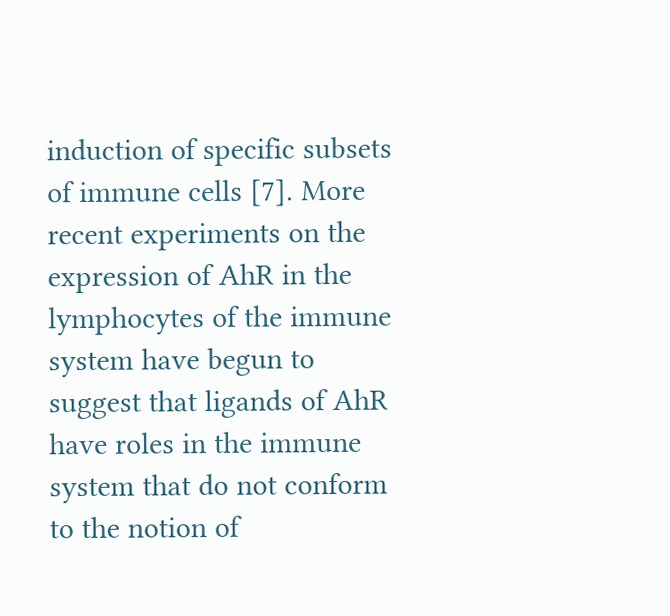induction of specific subsets of immune cells [7]. More recent experiments on the expression of AhR in the lymphocytes of the immune system have begun to suggest that ligands of AhR have roles in the immune system that do not conform to the notion of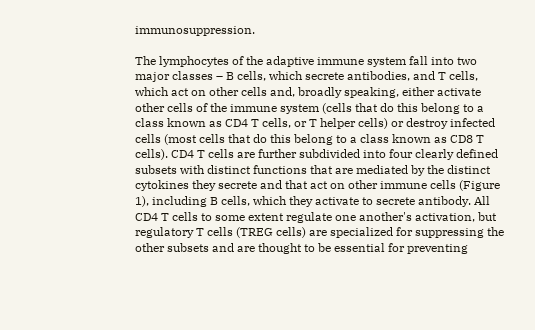immunosuppression.

The lymphocytes of the adaptive immune system fall into two major classes – B cells, which secrete antibodies, and T cells, which act on other cells and, broadly speaking, either activate other cells of the immune system (cells that do this belong to a class known as CD4 T cells, or T helper cells) or destroy infected cells (most cells that do this belong to a class known as CD8 T cells). CD4 T cells are further subdivided into four clearly defined subsets with distinct functions that are mediated by the distinct cytokines they secrete and that act on other immune cells (Figure 1), including B cells, which they activate to secrete antibody. All CD4 T cells to some extent regulate one another's activation, but regulatory T cells (TREG cells) are specialized for suppressing the other subsets and are thought to be essential for preventing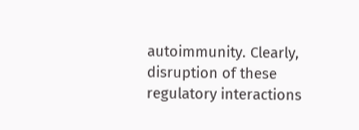autoimmunity. Clearly, disruption of these regulatory interactions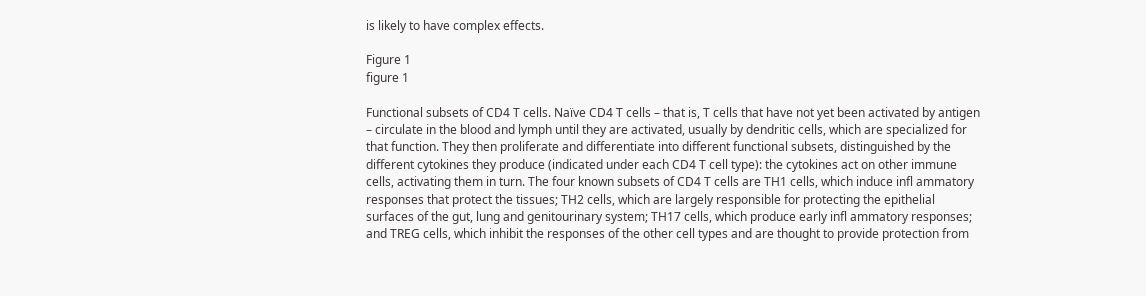is likely to have complex effects.

Figure 1
figure 1

Functional subsets of CD4 T cells. Naïve CD4 T cells – that is, T cells that have not yet been activated by antigen – circulate in the blood and lymph until they are activated, usually by dendritic cells, which are specialized for that function. They then proliferate and differentiate into different functional subsets, distinguished by the different cytokines they produce (indicated under each CD4 T cell type): the cytokines act on other immune cells, activating them in turn. The four known subsets of CD4 T cells are TH1 cells, which induce infl ammatory responses that protect the tissues; TH2 cells, which are largely responsible for protecting the epithelial surfaces of the gut, lung and genitourinary system; TH17 cells, which produce early infl ammatory responses; and TREG cells, which inhibit the responses of the other cell types and are thought to provide protection from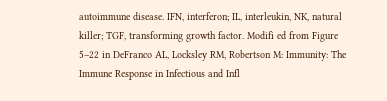autoimmune disease. IFN, interferon; IL, interleukin, NK, natural killer; TGF, transforming growth factor. Modifi ed from Figure 5–22 in DeFranco AL, Locksley RM, Robertson M: Immunity: The Immune Response in Infectious and Infl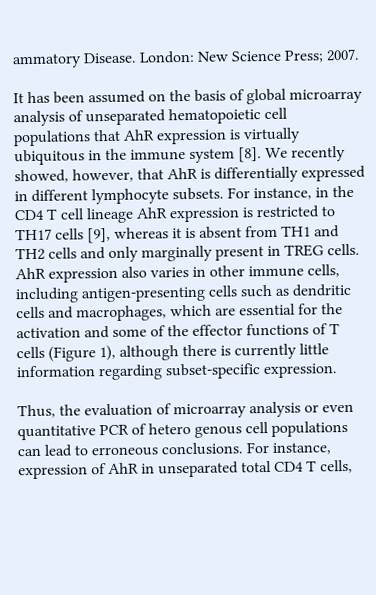ammatory Disease. London: New Science Press; 2007.

It has been assumed on the basis of global microarray analysis of unseparated hematopoietic cell populations that AhR expression is virtually ubiquitous in the immune system [8]. We recently showed, however, that AhR is differentially expressed in different lymphocyte subsets. For instance, in the CD4 T cell lineage AhR expression is restricted to TH17 cells [9], whereas it is absent from TH1 and TH2 cells and only marginally present in TREG cells. AhR expression also varies in other immune cells, including antigen-presenting cells such as dendritic cells and macrophages, which are essential for the activation and some of the effector functions of T cells (Figure 1), although there is currently little information regarding subset-specific expression.

Thus, the evaluation of microarray analysis or even quantitative PCR of hetero genous cell populations can lead to erroneous conclusions. For instance, expression of AhR in unseparated total CD4 T cells,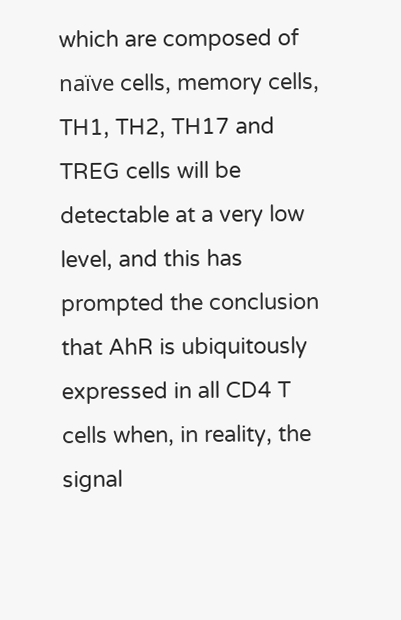which are composed of naïve cells, memory cells, TH1, TH2, TH17 and TREG cells will be detectable at a very low level, and this has prompted the conclusion that AhR is ubiquitously expressed in all CD4 T cells when, in reality, the signal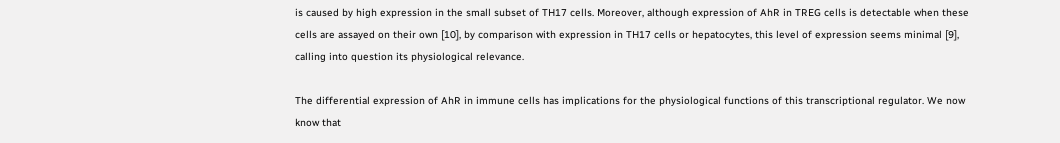is caused by high expression in the small subset of TH17 cells. Moreover, although expression of AhR in TREG cells is detectable when these cells are assayed on their own [10], by comparison with expression in TH17 cells or hepatocytes, this level of expression seems minimal [9], calling into question its physiological relevance.

The differential expression of AhR in immune cells has implications for the physiological functions of this transcriptional regulator. We now know that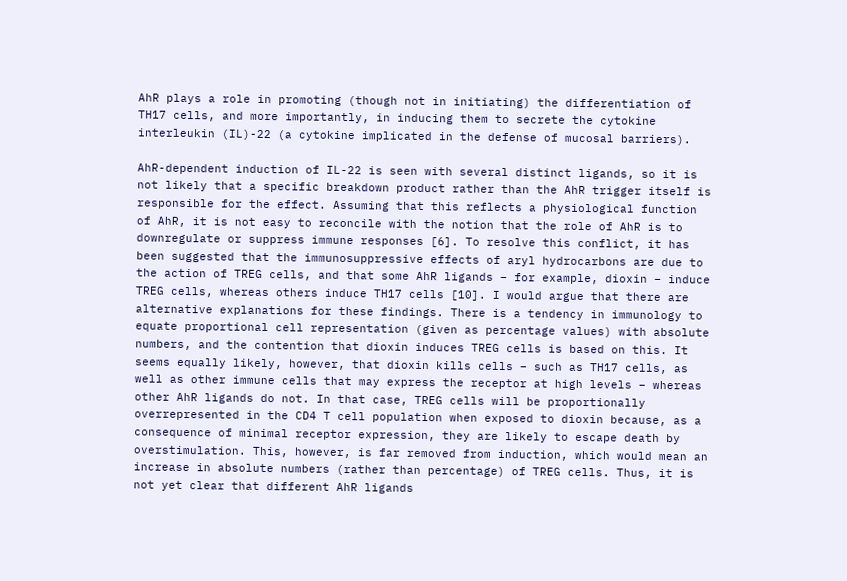AhR plays a role in promoting (though not in initiating) the differentiation of TH17 cells, and more importantly, in inducing them to secrete the cytokine interleukin (IL)-22 (a cytokine implicated in the defense of mucosal barriers).

AhR-dependent induction of IL-22 is seen with several distinct ligands, so it is not likely that a specific breakdown product rather than the AhR trigger itself is responsible for the effect. Assuming that this reflects a physiological function of AhR, it is not easy to reconcile with the notion that the role of AhR is to downregulate or suppress immune responses [6]. To resolve this conflict, it has been suggested that the immunosuppressive effects of aryl hydrocarbons are due to the action of TREG cells, and that some AhR ligands – for example, dioxin – induce TREG cells, whereas others induce TH17 cells [10]. I would argue that there are alternative explanations for these findings. There is a tendency in immunology to equate proportional cell representation (given as percentage values) with absolute numbers, and the contention that dioxin induces TREG cells is based on this. It seems equally likely, however, that dioxin kills cells – such as TH17 cells, as well as other immune cells that may express the receptor at high levels – whereas other AhR ligands do not. In that case, TREG cells will be proportionally overrepresented in the CD4 T cell population when exposed to dioxin because, as a consequence of minimal receptor expression, they are likely to escape death by overstimulation. This, however, is far removed from induction, which would mean an increase in absolute numbers (rather than percentage) of TREG cells. Thus, it is not yet clear that different AhR ligands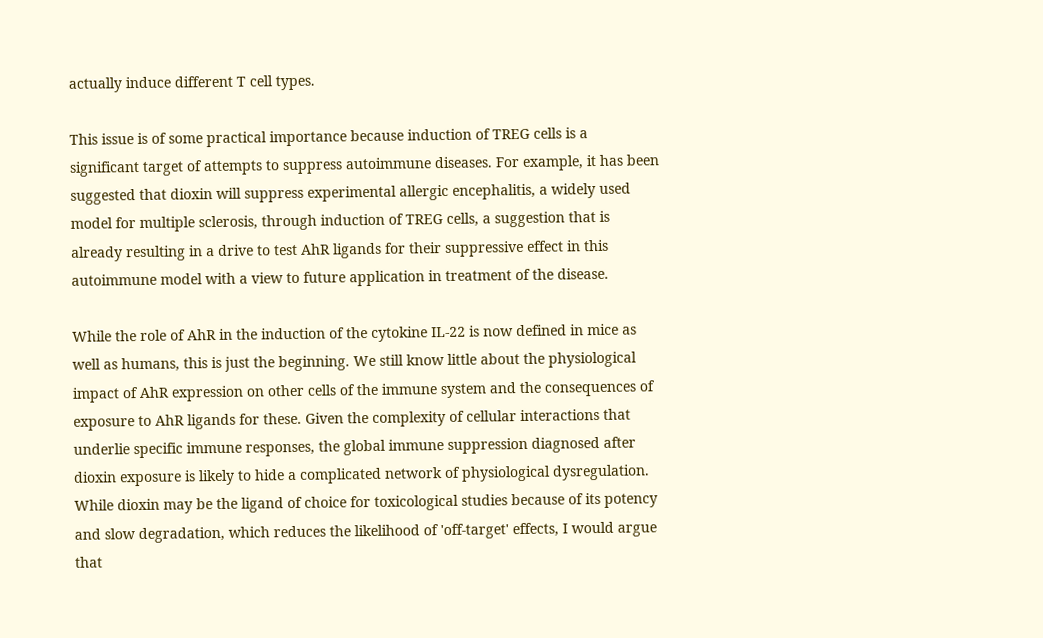actually induce different T cell types.

This issue is of some practical importance because induction of TREG cells is a significant target of attempts to suppress autoimmune diseases. For example, it has been suggested that dioxin will suppress experimental allergic encephalitis, a widely used model for multiple sclerosis, through induction of TREG cells, a suggestion that is already resulting in a drive to test AhR ligands for their suppressive effect in this autoimmune model with a view to future application in treatment of the disease.

While the role of AhR in the induction of the cytokine IL-22 is now defined in mice as well as humans, this is just the beginning. We still know little about the physiological impact of AhR expression on other cells of the immune system and the consequences of exposure to AhR ligands for these. Given the complexity of cellular interactions that underlie specific immune responses, the global immune suppression diagnosed after dioxin exposure is likely to hide a complicated network of physiological dysregulation. While dioxin may be the ligand of choice for toxicological studies because of its potency and slow degradation, which reduces the likelihood of 'off-target' effects, I would argue that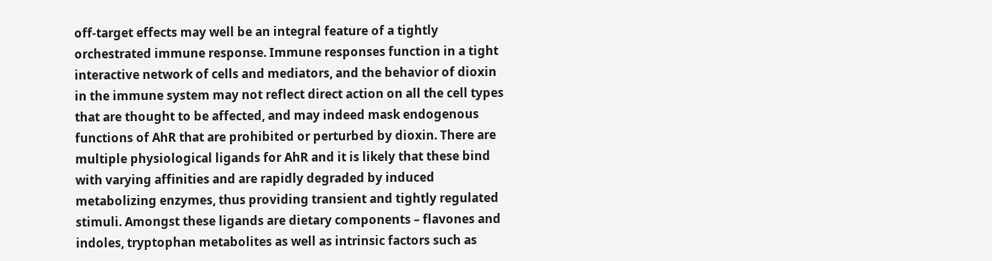off-target effects may well be an integral feature of a tightly orchestrated immune response. Immune responses function in a tight interactive network of cells and mediators, and the behavior of dioxin in the immune system may not reflect direct action on all the cell types that are thought to be affected, and may indeed mask endogenous functions of AhR that are prohibited or perturbed by dioxin. There are multiple physiological ligands for AhR and it is likely that these bind with varying affinities and are rapidly degraded by induced metabolizing enzymes, thus providing transient and tightly regulated stimuli. Amongst these ligands are dietary components – flavones and indoles, tryptophan metabolites as well as intrinsic factors such as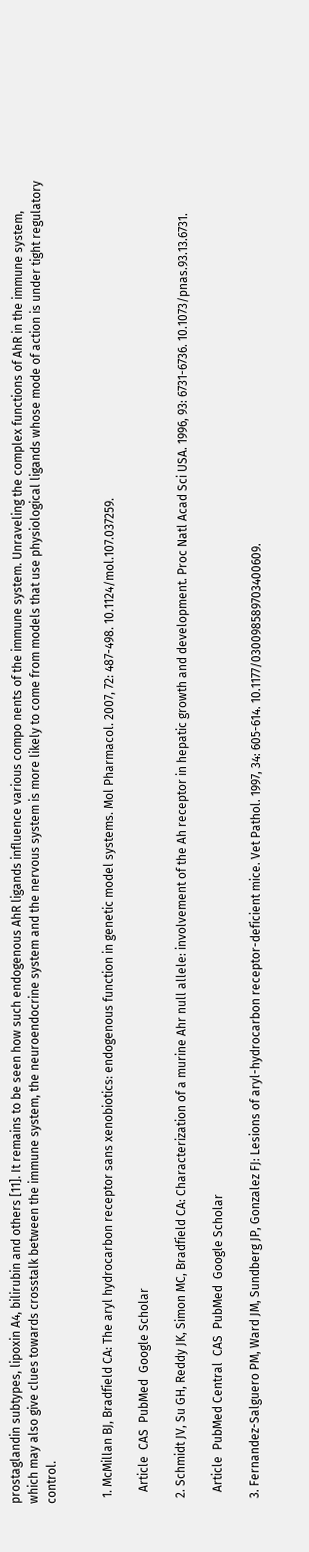prostaglandin subtypes, lipoxin A4, bilirubin and others [11]. It remains to be seen how such endogenous AhR ligands influence various compo nents of the immune system. Unraveling the complex functions of AhR in the immune system, which may also give clues towards crosstalk between the immune system, the neuroendocrine system and the nervous system is more likely to come from models that use physiological ligands whose mode of action is under tight regulatory control.


  1. McMillan BJ, Bradfield CA: The aryl hydrocarbon receptor sans xenobiotics: endogenous function in genetic model systems. Mol Pharmacol. 2007, 72: 487-498. 10.1124/mol.107.037259.

    Article  CAS  PubMed  Google Scholar

  2. Schmidt JV, Su GH, Reddy JK, Simon MC, Bradfield CA: Characterization of a murine Ahr null allele: involvement of the Ah receptor in hepatic growth and development. Proc Natl Acad Sci USA. 1996, 93: 6731-6736. 10.1073/pnas.93.13.6731.

    Article  PubMed Central  CAS  PubMed  Google Scholar

  3. Fernandez-Salguero PM, Ward JM, Sundberg JP, Gonzalez FJ: Lesions of aryl-hydrocarbon receptor-deficient mice. Vet Pathol. 1997, 34: 605-614. 10.1177/030098589703400609.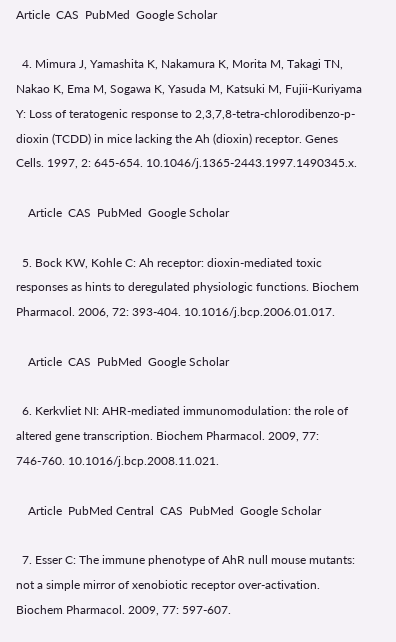Article  CAS  PubMed  Google Scholar

  4. Mimura J, Yamashita K, Nakamura K, Morita M, Takagi TN, Nakao K, Ema M, Sogawa K, Yasuda M, Katsuki M, Fujii-Kuriyama Y: Loss of teratogenic response to 2,3,7,8-tetra-chlorodibenzo-p-dioxin (TCDD) in mice lacking the Ah (dioxin) receptor. Genes Cells. 1997, 2: 645-654. 10.1046/j.1365-2443.1997.1490345.x.

    Article  CAS  PubMed  Google Scholar

  5. Bock KW, Kohle C: Ah receptor: dioxin-mediated toxic responses as hints to deregulated physiologic functions. Biochem Pharmacol. 2006, 72: 393-404. 10.1016/j.bcp.2006.01.017.

    Article  CAS  PubMed  Google Scholar

  6. Kerkvliet NI: AHR-mediated immunomodulation: the role of altered gene transcription. Biochem Pharmacol. 2009, 77: 746-760. 10.1016/j.bcp.2008.11.021.

    Article  PubMed Central  CAS  PubMed  Google Scholar

  7. Esser C: The immune phenotype of AhR null mouse mutants: not a simple mirror of xenobiotic receptor over-activation. Biochem Pharmacol. 2009, 77: 597-607.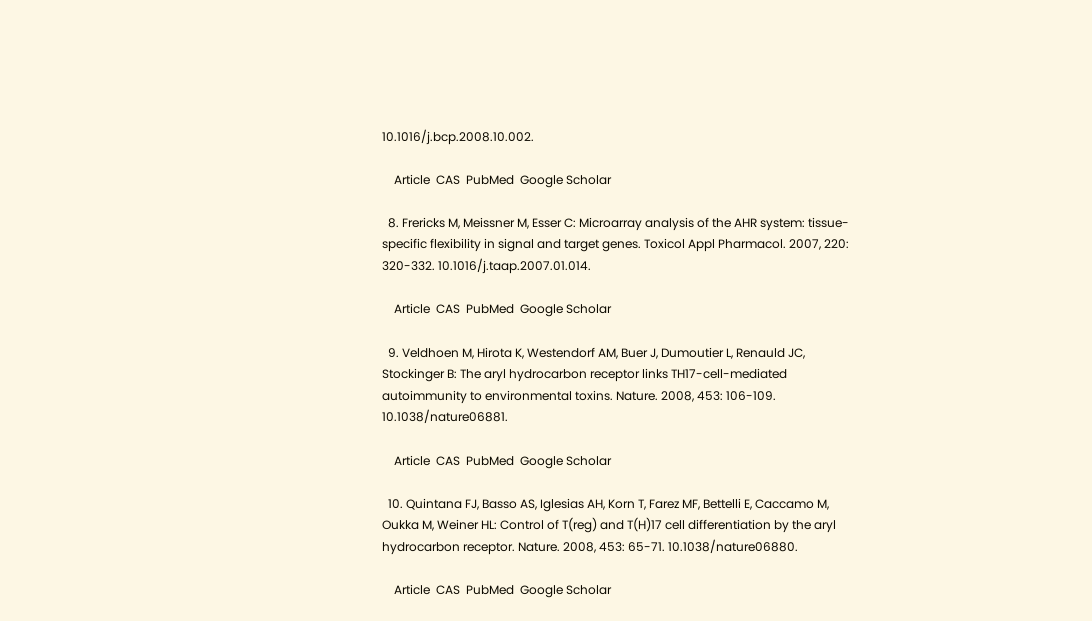10.1016/j.bcp.2008.10.002.

    Article  CAS  PubMed  Google Scholar

  8. Frericks M, Meissner M, Esser C: Microarray analysis of the AHR system: tissue-specific flexibility in signal and target genes. Toxicol Appl Pharmacol. 2007, 220: 320-332. 10.1016/j.taap.2007.01.014.

    Article  CAS  PubMed  Google Scholar

  9. Veldhoen M, Hirota K, Westendorf AM, Buer J, Dumoutier L, Renauld JC, Stockinger B: The aryl hydrocarbon receptor links TH17-cell-mediated autoimmunity to environmental toxins. Nature. 2008, 453: 106-109. 10.1038/nature06881.

    Article  CAS  PubMed  Google Scholar

  10. Quintana FJ, Basso AS, Iglesias AH, Korn T, Farez MF, Bettelli E, Caccamo M, Oukka M, Weiner HL: Control of T(reg) and T(H)17 cell differentiation by the aryl hydrocarbon receptor. Nature. 2008, 453: 65-71. 10.1038/nature06880.

    Article  CAS  PubMed  Google Scholar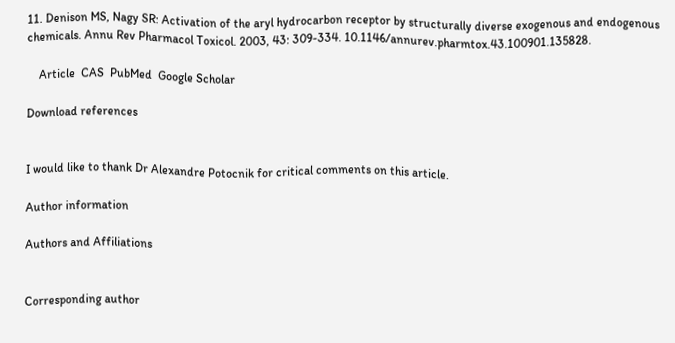11. Denison MS, Nagy SR: Activation of the aryl hydrocarbon receptor by structurally diverse exogenous and endogenous chemicals. Annu Rev Pharmacol Toxicol. 2003, 43: 309-334. 10.1146/annurev.pharmtox.43.100901.135828.

    Article  CAS  PubMed  Google Scholar

Download references


I would like to thank Dr Alexandre Potocnik for critical comments on this article.

Author information

Authors and Affiliations


Corresponding author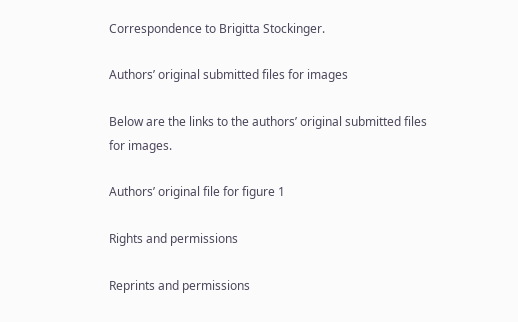Correspondence to Brigitta Stockinger.

Authors’ original submitted files for images

Below are the links to the authors’ original submitted files for images.

Authors’ original file for figure 1

Rights and permissions

Reprints and permissions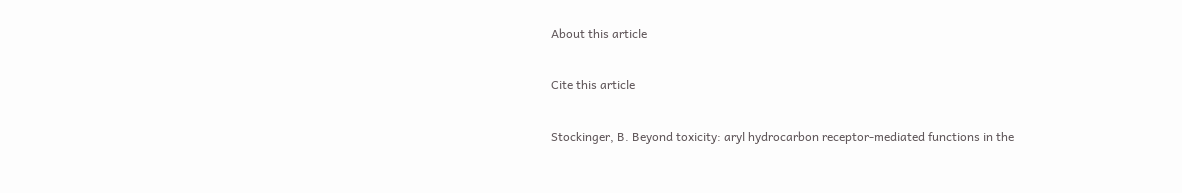About this article

Cite this article

Stockinger, B. Beyond toxicity: aryl hydrocarbon receptor-mediated functions in the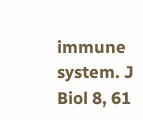immune system. J Biol 8, 61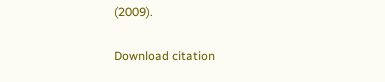(2009).

Download citation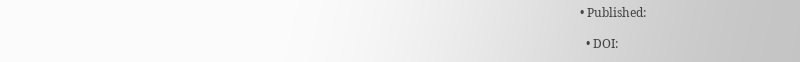• Published:

  • DOI: